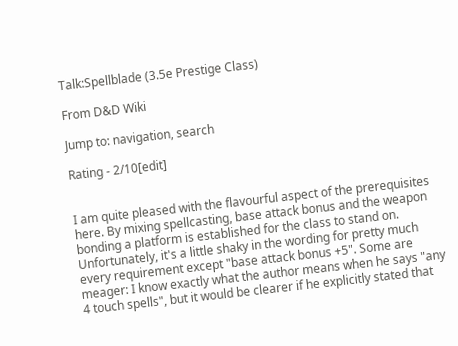Talk:Spellblade (3.5e Prestige Class)

From D&D Wiki

Jump to: navigation, search

Rating - 2/10[edit]


I am quite pleased with the flavourful aspect of the prerequisites here. By mixing spellcasting, base attack bonus and the weapon bonding a platform is established for the class to stand on. Unfortunately, it's a little shaky in the wording for pretty much every requirement except "base attack bonus +5". Some are meager: I know exactly what the author means when he says "any 4 touch spells", but it would be clearer if he explicitly stated that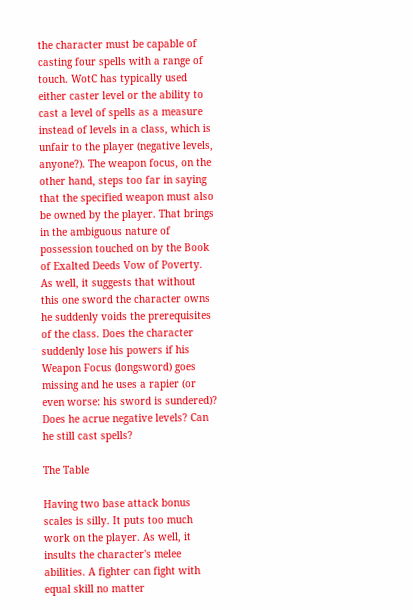the character must be capable of casting four spells with a range of touch. WotC has typically used either caster level or the ability to cast a level of spells as a measure instead of levels in a class, which is unfair to the player (negative levels, anyone?). The weapon focus, on the other hand, steps too far in saying that the specified weapon must also be owned by the player. That brings in the ambiguous nature of possession touched on by the Book of Exalted Deeds Vow of Poverty. As well, it suggests that without this one sword the character owns he suddenly voids the prerequisites of the class. Does the character suddenly lose his powers if his Weapon Focus (longsword) goes missing and he uses a rapier (or even worse: his sword is sundered)? Does he acrue negative levels? Can he still cast spells?

The Table

Having two base attack bonus scales is silly. It puts too much work on the player. As well, it insults the character's melee abilities. A fighter can fight with equal skill no matter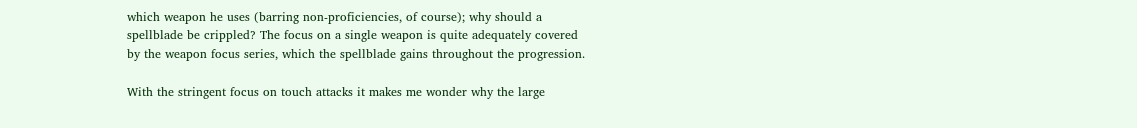which weapon he uses (barring non-proficiencies, of course); why should a spellblade be crippled? The focus on a single weapon is quite adequately covered by the weapon focus series, which the spellblade gains throughout the progression.

With the stringent focus on touch attacks it makes me wonder why the large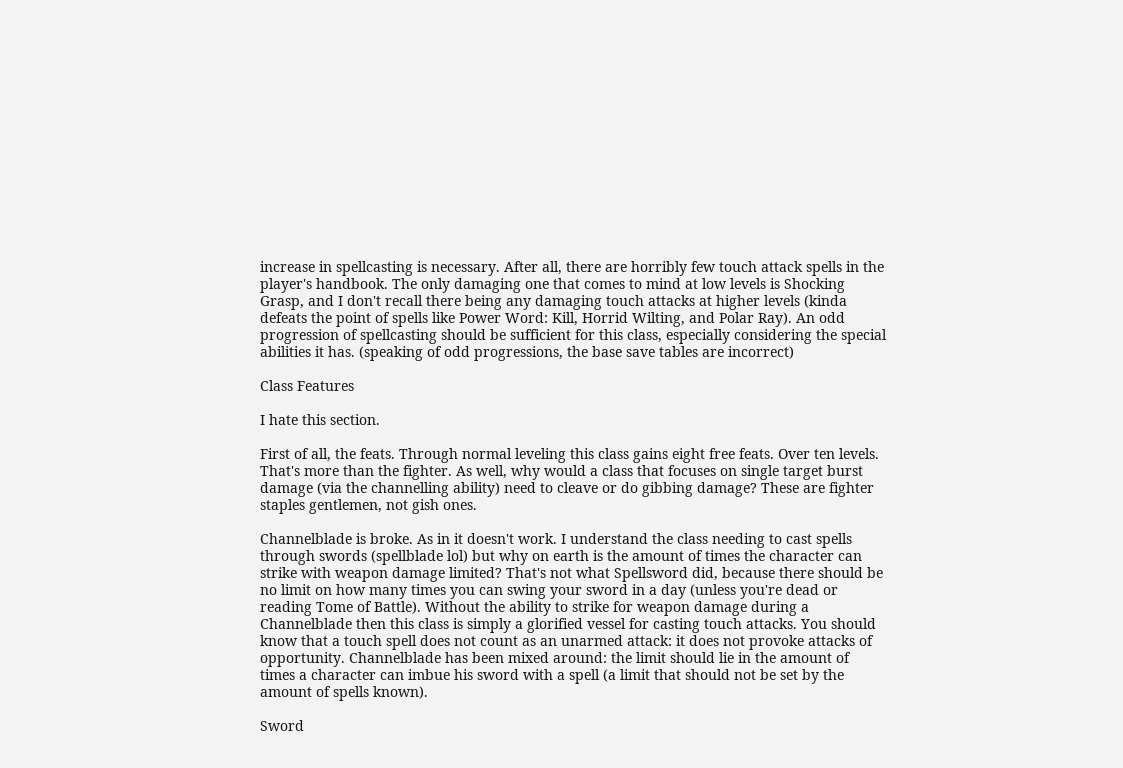increase in spellcasting is necessary. After all, there are horribly few touch attack spells in the player's handbook. The only damaging one that comes to mind at low levels is Shocking Grasp, and I don't recall there being any damaging touch attacks at higher levels (kinda defeats the point of spells like Power Word: Kill, Horrid Wilting, and Polar Ray). An odd progression of spellcasting should be sufficient for this class, especially considering the special abilities it has. (speaking of odd progressions, the base save tables are incorrect)

Class Features

I hate this section.

First of all, the feats. Through normal leveling this class gains eight free feats. Over ten levels. That's more than the fighter. As well, why would a class that focuses on single target burst damage (via the channelling ability) need to cleave or do gibbing damage? These are fighter staples gentlemen, not gish ones.

Channelblade is broke. As in it doesn't work. I understand the class needing to cast spells through swords (spellblade lol) but why on earth is the amount of times the character can strike with weapon damage limited? That's not what Spellsword did, because there should be no limit on how many times you can swing your sword in a day (unless you're dead or reading Tome of Battle). Without the ability to strike for weapon damage during a Channelblade then this class is simply a glorified vessel for casting touch attacks. You should know that a touch spell does not count as an unarmed attack: it does not provoke attacks of opportunity. Channelblade has been mixed around: the limit should lie in the amount of times a character can imbue his sword with a spell (a limit that should not be set by the amount of spells known).

Sword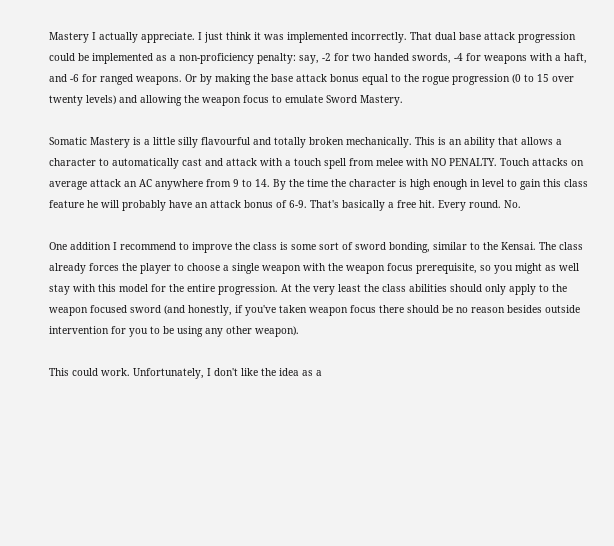Mastery I actually appreciate. I just think it was implemented incorrectly. That dual base attack progression could be implemented as a non-proficiency penalty: say, -2 for two handed swords, -4 for weapons with a haft, and -6 for ranged weapons. Or by making the base attack bonus equal to the rogue progression (0 to 15 over twenty levels) and allowing the weapon focus to emulate Sword Mastery.

Somatic Mastery is a little silly flavourful and totally broken mechanically. This is an ability that allows a character to automatically cast and attack with a touch spell from melee with NO PENALTY. Touch attacks on average attack an AC anywhere from 9 to 14. By the time the character is high enough in level to gain this class feature he will probably have an attack bonus of 6-9. That's basically a free hit. Every round. No.

One addition I recommend to improve the class is some sort of sword bonding, similar to the Kensai. The class already forces the player to choose a single weapon with the weapon focus prerequisite, so you might as well stay with this model for the entire progression. At the very least the class abilities should only apply to the weapon focused sword (and honestly, if you've taken weapon focus there should be no reason besides outside intervention for you to be using any other weapon).

This could work. Unfortunately, I don't like the idea as a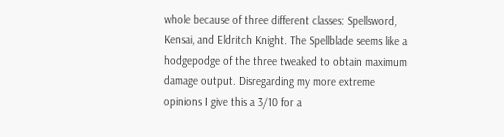whole because of three different classes: Spellsword, Kensai, and Eldritch Knight. The Spellblade seems like a hodgepodge of the three tweaked to obtain maximum damage output. Disregarding my more extreme opinions I give this a 3/10 for a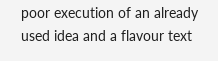poor execution of an already used idea and a flavour text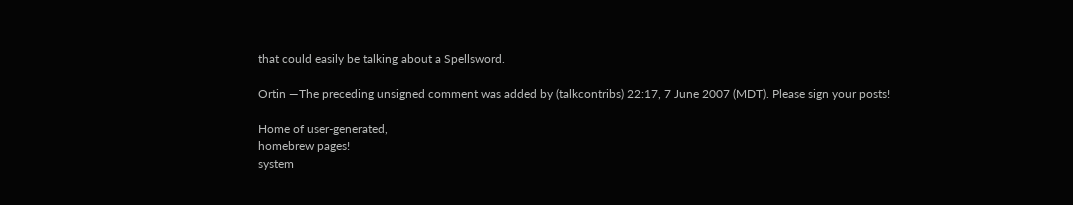that could easily be talking about a Spellsword.

Ortin —The preceding unsigned comment was added by (talkcontribs) 22:17, 7 June 2007 (MDT). Please sign your posts!

Home of user-generated,
homebrew pages!
system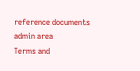reference documents
admin area
Terms and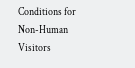Conditions for Non-Human Visitors